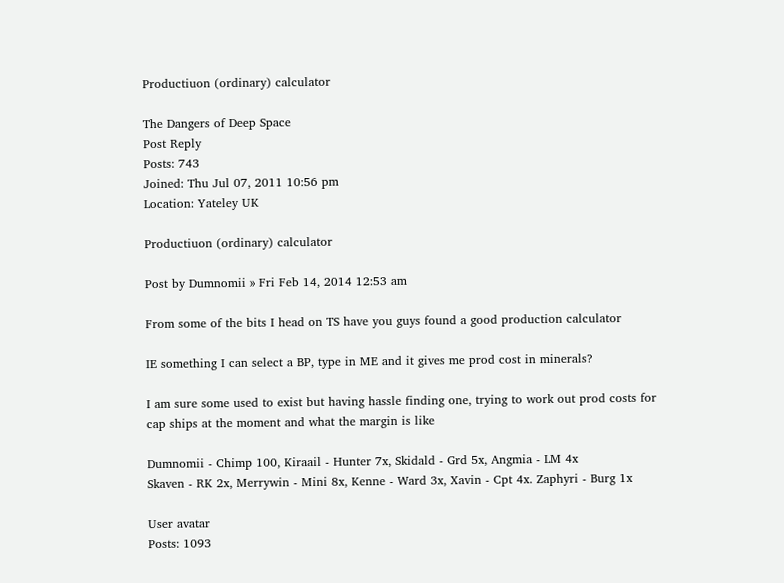Productiuon (ordinary) calculator

The Dangers of Deep Space
Post Reply
Posts: 743
Joined: Thu Jul 07, 2011 10:56 pm
Location: Yateley UK

Productiuon (ordinary) calculator

Post by Dumnomii » Fri Feb 14, 2014 12:53 am

From some of the bits I head on TS have you guys found a good production calculator

IE something I can select a BP, type in ME and it gives me prod cost in minerals?

I am sure some used to exist but having hassle finding one, trying to work out prod costs for cap ships at the moment and what the margin is like

Dumnomii - Chimp 100, Kiraail - Hunter 7x, Skidald - Grd 5x, Angmia - LM 4x
Skaven - RK 2x, Merrywin - Mini 8x, Kenne - Ward 3x, Xavin - Cpt 4x. Zaphyri - Burg 1x

User avatar
Posts: 1093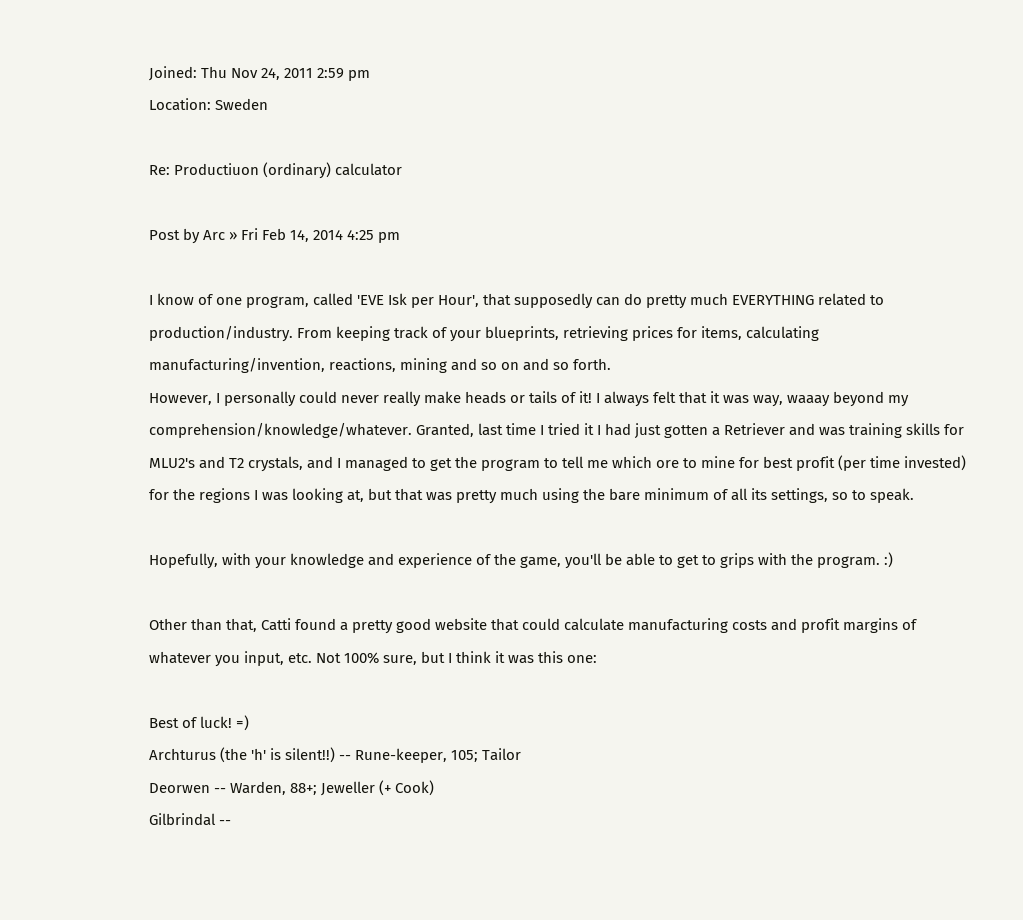Joined: Thu Nov 24, 2011 2:59 pm
Location: Sweden

Re: Productiuon (ordinary) calculator

Post by Arc » Fri Feb 14, 2014 4:25 pm

I know of one program, called 'EVE Isk per Hour', that supposedly can do pretty much EVERYTHING related to production/industry. From keeping track of your blueprints, retrieving prices for items, calculating manufacturing/invention, reactions, mining and so on and so forth.
However, I personally could never really make heads or tails of it! I always felt that it was way, waaay beyond my comprehension/knowledge/whatever. Granted, last time I tried it I had just gotten a Retriever and was training skills for MLU2's and T2 crystals, and I managed to get the program to tell me which ore to mine for best profit (per time invested) for the regions I was looking at, but that was pretty much using the bare minimum of all its settings, so to speak.

Hopefully, with your knowledge and experience of the game, you'll be able to get to grips with the program. :)

Other than that, Catti found a pretty good website that could calculate manufacturing costs and profit margins of whatever you input, etc. Not 100% sure, but I think it was this one:

Best of luck! =)
Archturus (the 'h' is silent!!) -- Rune-keeper, 105; Tailor
Deorwen -- Warden, 88+; Jeweller (+ Cook)
Gilbrindal --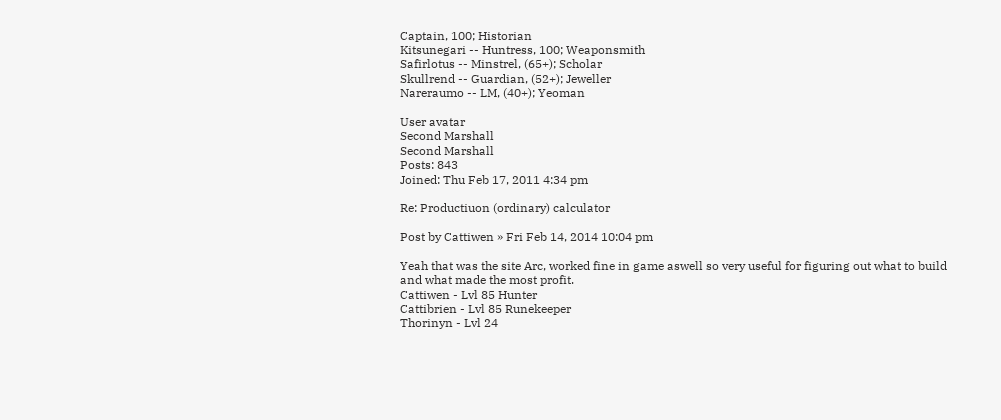Captain, 100; Historian
Kitsunegari -- Huntress, 100; Weaponsmith
Safirlotus -- Minstrel, (65+); Scholar
Skullrend -- Guardian, (52+); Jeweller
Nareraumo -- LM, (40+); Yeoman

User avatar
Second Marshall
Second Marshall
Posts: 843
Joined: Thu Feb 17, 2011 4:34 pm

Re: Productiuon (ordinary) calculator

Post by Cattiwen » Fri Feb 14, 2014 10:04 pm

Yeah that was the site Arc, worked fine in game aswell so very useful for figuring out what to build and what made the most profit.
Cattiwen - Lvl 85 Hunter
Cattibrien - Lvl 85 Runekeeper
Thorinyn - Lvl 24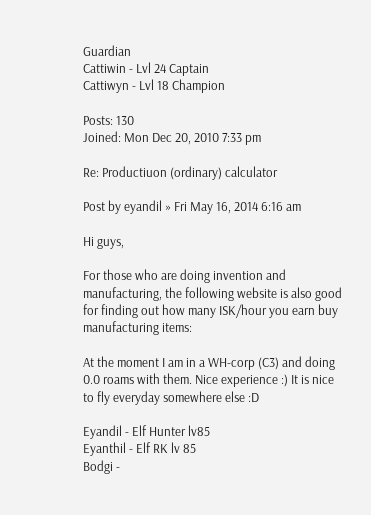Guardian
Cattiwin - Lvl 24 Captain
Cattiwyn - Lvl 18 Champion

Posts: 130
Joined: Mon Dec 20, 2010 7:33 pm

Re: Productiuon (ordinary) calculator

Post by eyandil » Fri May 16, 2014 6:16 am

Hi guys,

For those who are doing invention and manufacturing, the following website is also good for finding out how many ISK/hour you earn buy manufacturing items:

At the moment I am in a WH-corp (C3) and doing 0.0 roams with them. Nice experience :) It is nice to fly everyday somewhere else :D

Eyandil - Elf Hunter lv85
Eyanthil - Elf RK lv 85
Bodgi -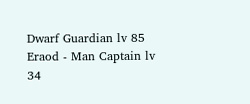Dwarf Guardian lv 85
Eraod - Man Captain lv 34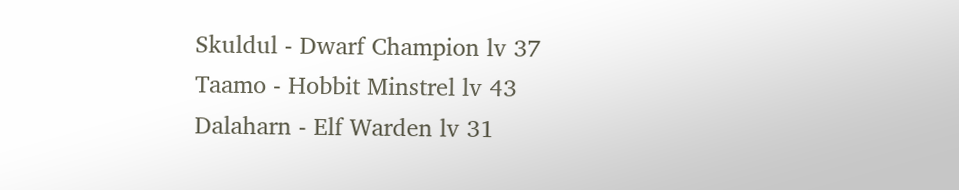Skuldul - Dwarf Champion lv 37
Taamo - Hobbit Minstrel lv 43
Dalaharn - Elf Warden lv 31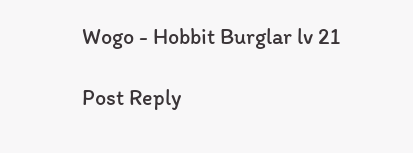Wogo - Hobbit Burglar lv 21

Post Reply